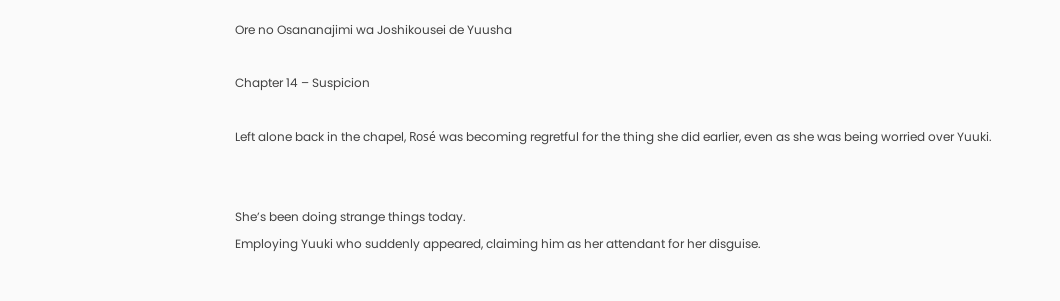Ore no Osananajimi wa Joshikousei de Yuusha

Chapter 14 – Suspicion

Left alone back in the chapel, Rosé was becoming regretful for the thing she did earlier, even as she was being worried over Yuuki.


She’s been doing strange things today.
Employing Yuuki who suddenly appeared, claiming him as her attendant for her disguise.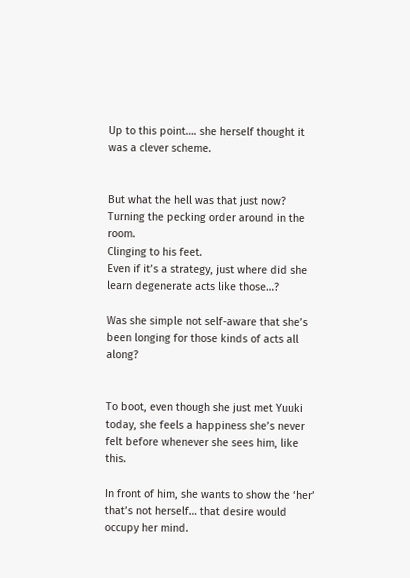Up to this point…. she herself thought it was a clever scheme.


But what the hell was that just now?
Turning the pecking order around in the room.
Clinging to his feet.
Even if it’s a strategy, just where did she learn degenerate acts like those…?

Was she simple not self-aware that she’s been longing for those kinds of acts all along?


To boot, even though she just met Yuuki today, she feels a happiness she’s never felt before whenever she sees him, like this.

In front of him, she wants to show the ‘her’ that’s not herself… that desire would occupy her mind.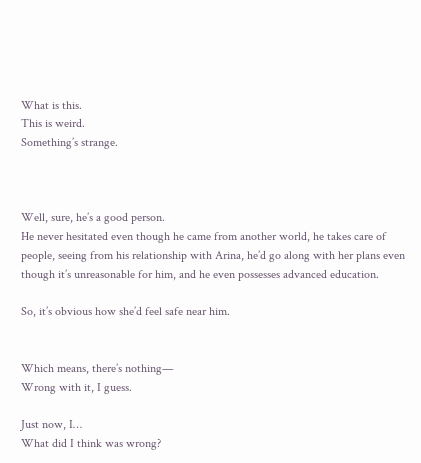What is this.
This is weird.
Something’s strange.



Well, sure, he’s a good person.
He never hesitated even though he came from another world, he takes care of people, seeing from his relationship with Arina, he’d go along with her plans even though it’s unreasonable for him, and he even possesses advanced education.

So, it’s obvious how she’d feel safe near him.


Which means, there’s nothing—
Wrong with it, I guess.

Just now, I…
What did I think was wrong?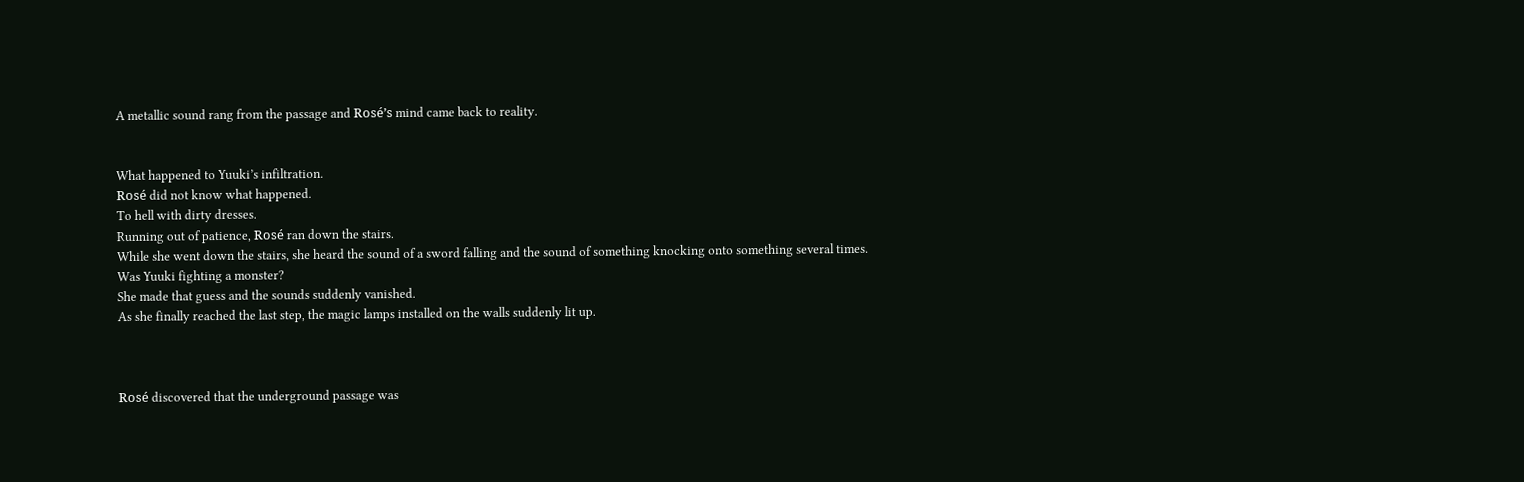A metallic sound rang from the passage and Rosé’s mind came back to reality.


What happened to Yuuki’s infiltration.
Rosé did not know what happened.
To hell with dirty dresses.
Running out of patience, Rosé ran down the stairs.
While she went down the stairs, she heard the sound of a sword falling and the sound of something knocking onto something several times.
Was Yuuki fighting a monster?
She made that guess and the sounds suddenly vanished.
As she finally reached the last step, the magic lamps installed on the walls suddenly lit up.



Rosé discovered that the underground passage was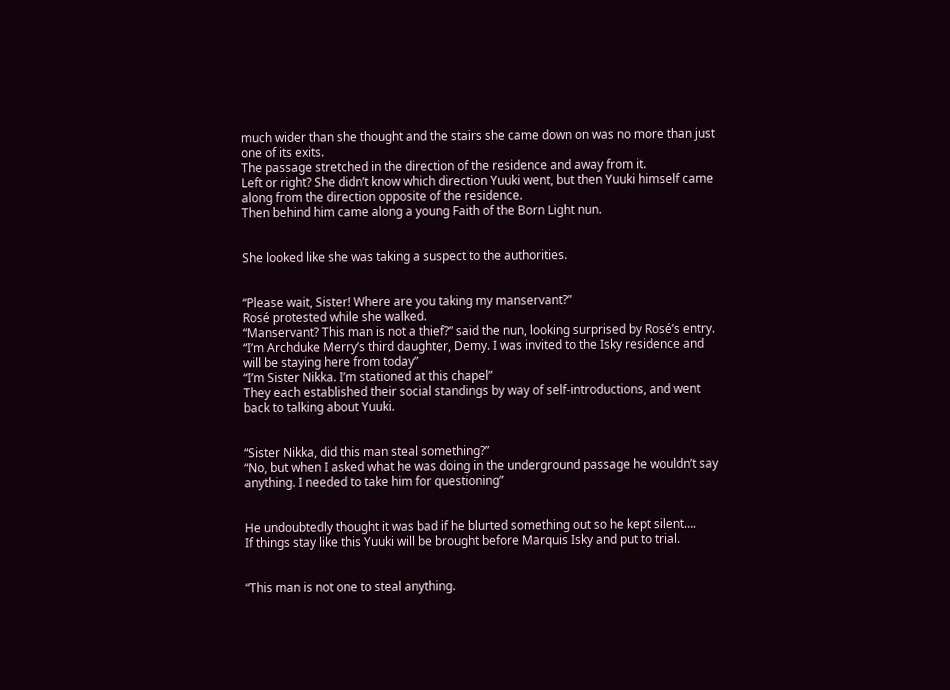much wider than she thought and the stairs she came down on was no more than just one of its exits.
The passage stretched in the direction of the residence and away from it.
Left or right? She didn’t know which direction Yuuki went, but then Yuuki himself came along from the direction opposite of the residence.
Then behind him came along a young Faith of the Born Light nun.


She looked like she was taking a suspect to the authorities.


“Please wait, Sister! Where are you taking my manservant?”
Rosé protested while she walked.
“Manservant? This man is not a thief?” said the nun, looking surprised by Rosé’s entry.
“I’m Archduke Merry’s third daughter, Demy. I was invited to the Isky residence and will be staying here from today”
“I’m Sister Nikka. I’m stationed at this chapel”
They each established their social standings by way of self-introductions, and went back to talking about Yuuki.


“Sister Nikka, did this man steal something?”
“No, but when I asked what he was doing in the underground passage he wouldn’t say anything. I needed to take him for questioning”


He undoubtedly thought it was bad if he blurted something out so he kept silent….
If things stay like this Yuuki will be brought before Marquis Isky and put to trial.


“This man is not one to steal anything.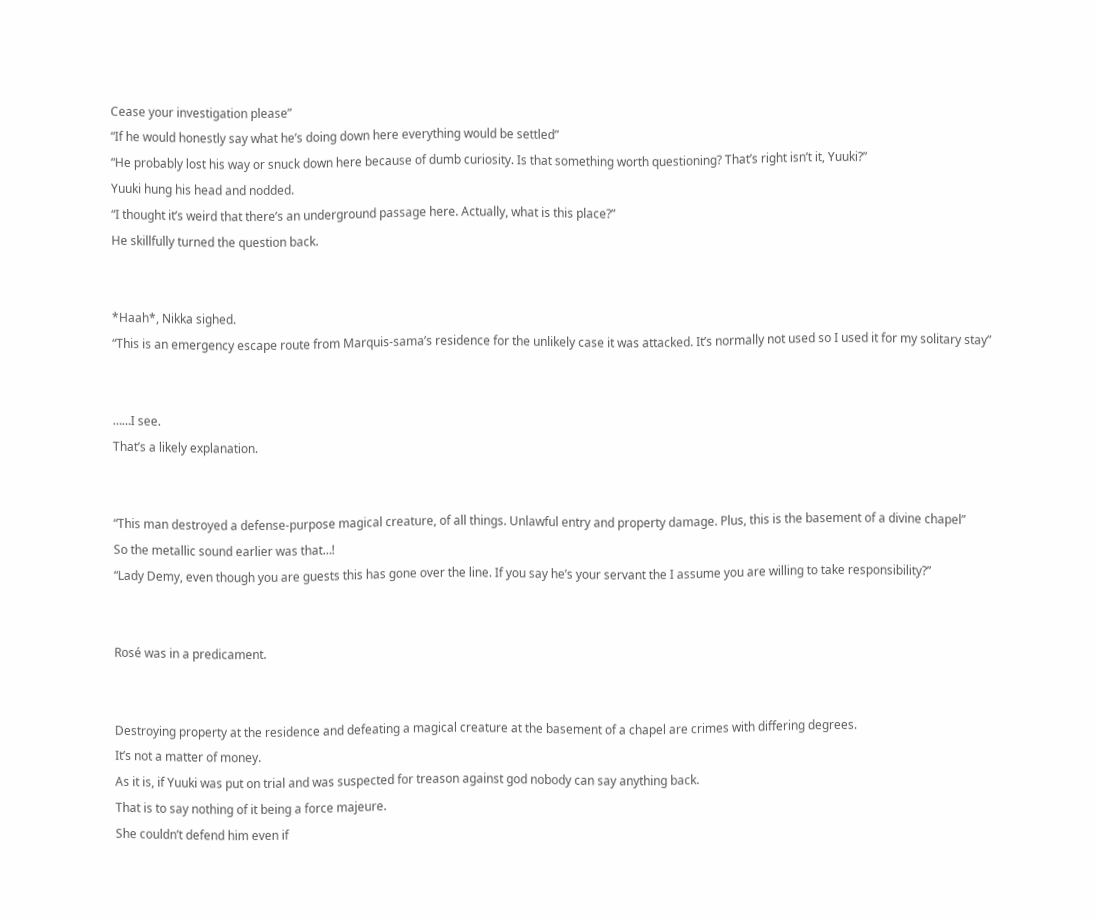Cease your investigation please”
“If he would honestly say what he’s doing down here everything would be settled”
“He probably lost his way or snuck down here because of dumb curiosity. Is that something worth questioning? That’s right isn’t it, Yuuki?”
Yuuki hung his head and nodded.
“I thought it’s weird that there’s an underground passage here. Actually, what is this place?”
He skillfully turned the question back.


*Haah*, Nikka sighed.
“This is an emergency escape route from Marquis-sama’s residence for the unlikely case it was attacked. It’s normally not used so I used it for my solitary stay”


……I see.
That’s a likely explanation.


“This man destroyed a defense-purpose magical creature, of all things. Unlawful entry and property damage. Plus, this is the basement of a divine chapel”
So the metallic sound earlier was that…!
“Lady Demy, even though you are guests this has gone over the line. If you say he’s your servant the I assume you are willing to take responsibility?”


Rosé was in a predicament.


Destroying property at the residence and defeating a magical creature at the basement of a chapel are crimes with differing degrees.
It’s not a matter of money.
As it is, if Yuuki was put on trial and was suspected for treason against god nobody can say anything back.
That is to say nothing of it being a force majeure.
She couldn’t defend him even if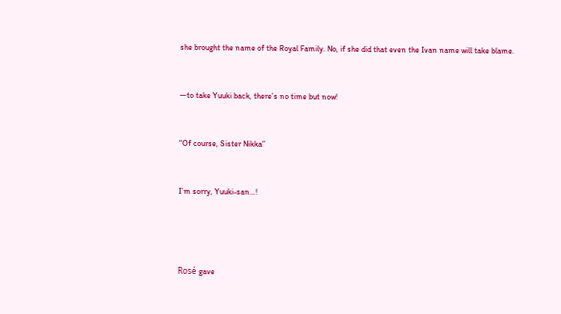she brought the name of the Royal Family. No, if she did that even the Ivan name will take blame.


—to take Yuuki back, there’s no time but now!


“Of course, Sister Nikka”


I’m sorry, Yuuki-san…!




Rosé gave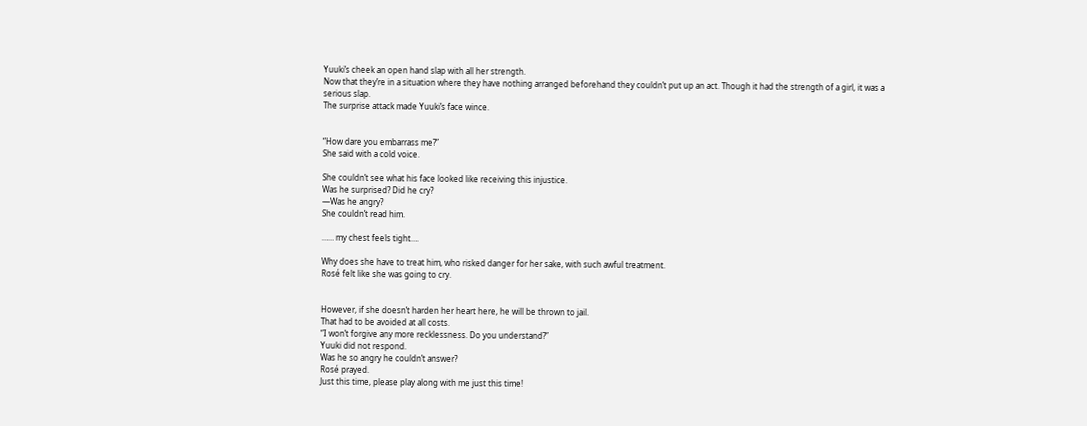Yuuki’s cheek an open hand slap with all her strength.
Now that they’re in a situation where they have nothing arranged beforehand they couldn’t put up an act. Though it had the strength of a girl, it was a serious slap.
The surprise attack made Yuuki’s face wince.


“How dare you embarrass me?”
She said with a cold voice.

She couldn’t see what his face looked like receiving this injustice.
Was he surprised? Did he cry?
—Was he angry?
She couldn’t read him.

…… my chest feels tight….

Why does she have to treat him, who risked danger for her sake, with such awful treatment.
Rosé felt like she was going to cry.


However, if she doesn’t harden her heart here, he will be thrown to jail.
That had to be avoided at all costs.
“I won’t forgive any more recklessness. Do you understand?”
Yuuki did not respond.
Was he so angry he couldn’t answer?
Rosé prayed.
Just this time, please play along with me just this time!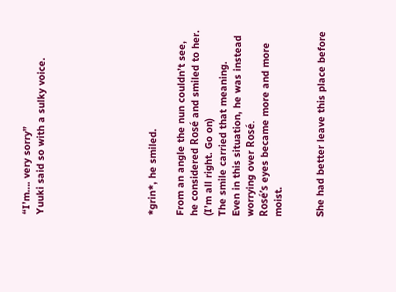“I’m…. very sorry”
Yuuki said so with a sulky voice.







*grin*, he smiled.

From an angle the nun couldn’t see, he considered Rosé and smiled to her.
(I’m all right. Go on)
The smile carried that meaning.
Even in this situation, he was instead worrying over Rosé.
Rosé’s eyes became more and more moist.


She had better leave this place before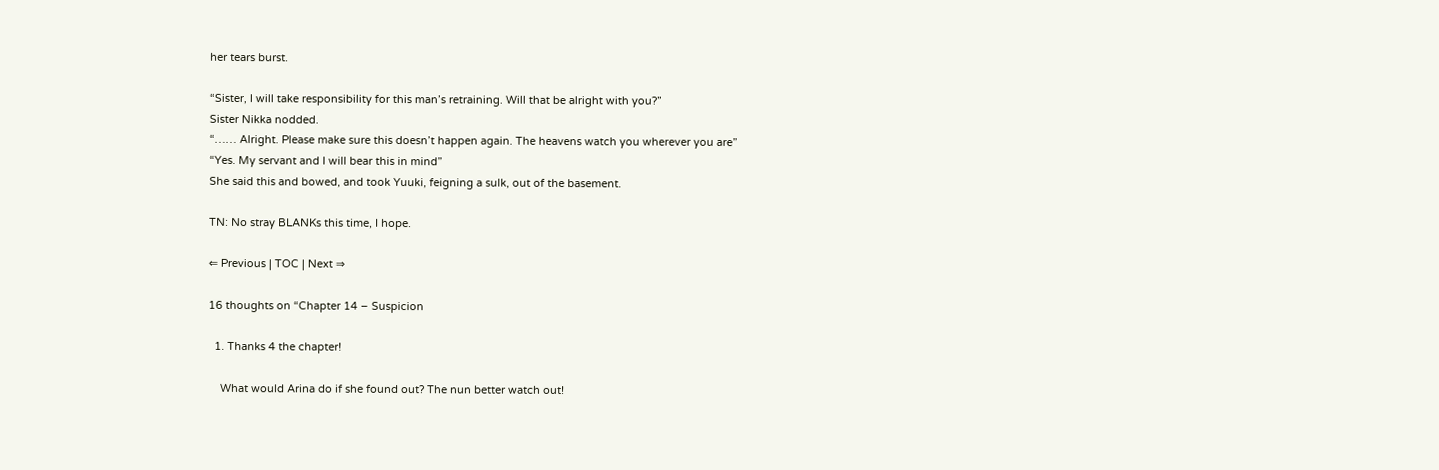her tears burst.

“Sister, I will take responsibility for this man’s retraining. Will that be alright with you?”
Sister Nikka nodded.
“…… Alright. Please make sure this doesn’t happen again. The heavens watch you wherever you are”
“Yes. My servant and I will bear this in mind”
She said this and bowed, and took Yuuki, feigning a sulk, out of the basement.

TN: No stray BLANKs this time, I hope.

⇐ Previous | TOC | Next ⇒

16 thoughts on “Chapter 14 – Suspicion

  1. Thanks 4 the chapter!

    What would Arina do if she found out? The nun better watch out!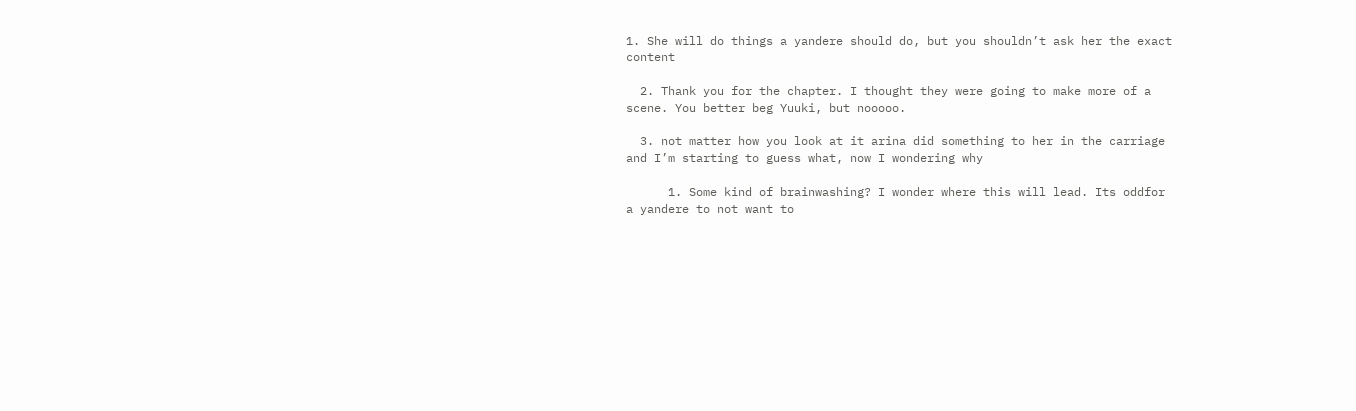1. She will do things a yandere should do, but you shouldn’t ask her the exact content

  2. Thank you for the chapter. I thought they were going to make more of a scene. You better beg Yuuki, but nooooo.

  3. not matter how you look at it arina did something to her in the carriage and I’m starting to guess what, now I wondering why

      1. Some kind of brainwashing? I wonder where this will lead. Its oddfor a yandere to not want to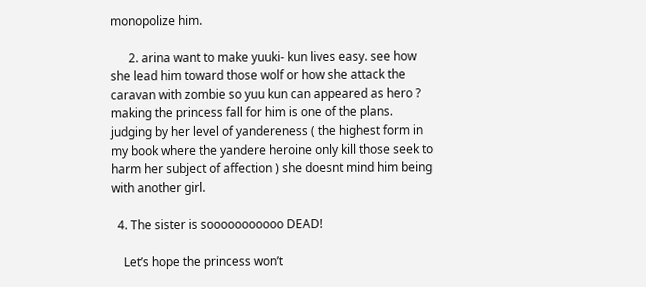monopolize him.

      2. arina want to make yuuki- kun lives easy. see how she lead him toward those wolf or how she attack the caravan with zombie so yuu kun can appeared as hero ? making the princess fall for him is one of the plans. judging by her level of yandereness ( the highest form in my book where the yandere heroine only kill those seek to harm her subject of affection ) she doesnt mind him being with another girl.

  4. The sister is sooooooooooo DEAD!

    Let’s hope the princess won’t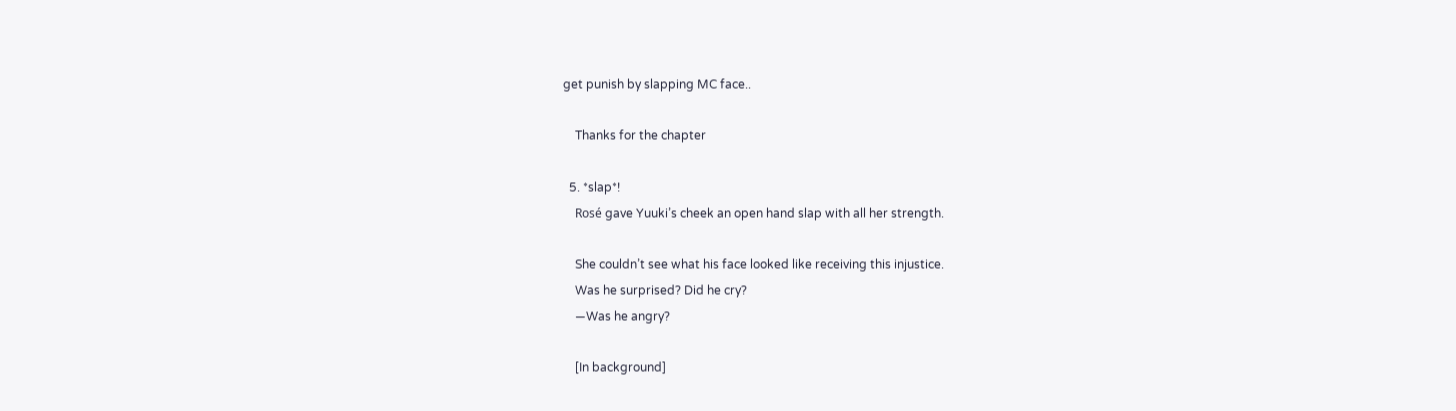get punish by slapping MC face..

    Thanks for the chapter

  5. *slap*!
    Rosé gave Yuuki’s cheek an open hand slap with all her strength.

    She couldn’t see what his face looked like receiving this injustice.
    Was he surprised? Did he cry?
    —Was he angry?

    [In background]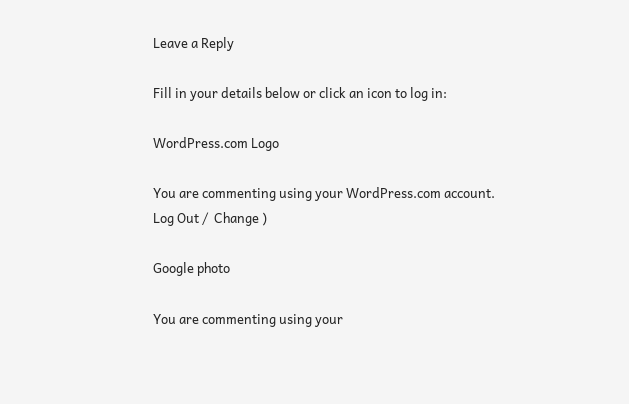Leave a Reply

Fill in your details below or click an icon to log in:

WordPress.com Logo

You are commenting using your WordPress.com account. Log Out /  Change )

Google photo

You are commenting using your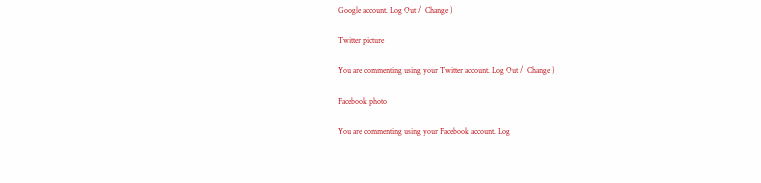Google account. Log Out /  Change )

Twitter picture

You are commenting using your Twitter account. Log Out /  Change )

Facebook photo

You are commenting using your Facebook account. Log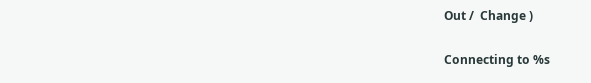Out /  Change )

Connecting to %s